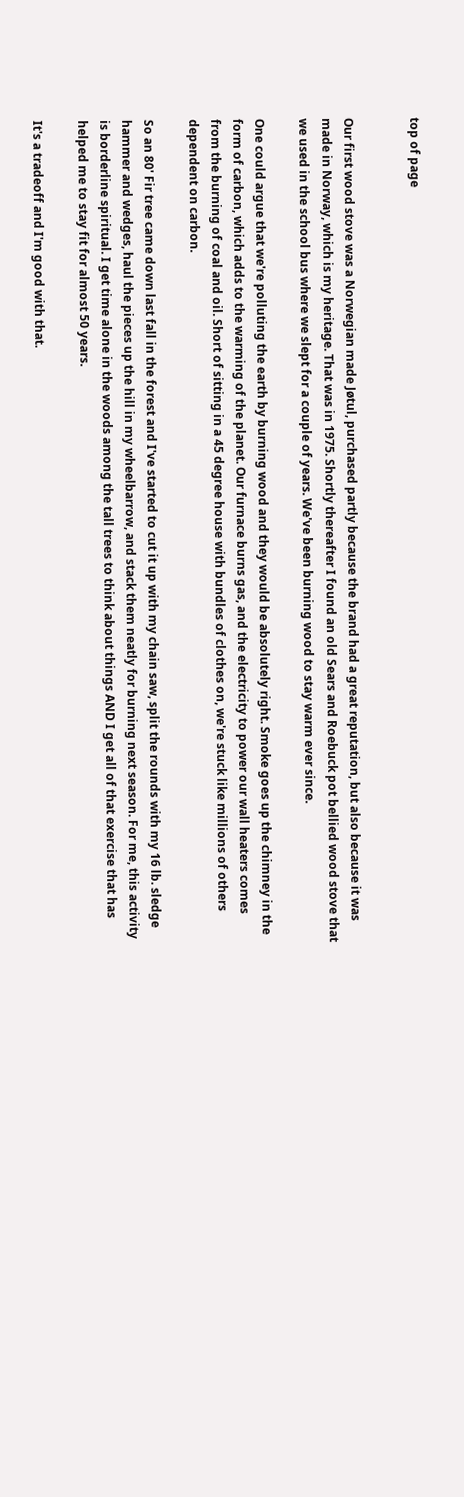top of page


Our first wood stove was a Norwegian made Jøtul, purchased partly because the brand had a great reputation, but also because it was made in Norway, which is my heritage. That was in 1975. Shortly thereafter I found an old Sears and Roebuck pot bellied wood stove that we used in the school bus where we slept for a couple of years. We've been burning wood to stay warm ever since.

One could argue that we're polluting the earth by burning wood and they would be absolutely right. Smoke goes up the chimney in the form of carbon, which adds to the warming of the planet. Our furnace burns gas, and the electricity to power our wall heaters comes from the burning of coal and oil. Short of sitting in a 45 degree house with bundles of clothes on, we're stuck like millions of others dependent on carbon.

So an 80' Fir tree came down last fall in the forest and I've started to cut it up with my chain saw, split the rounds with my 16 lb. sledge hammer and wedges, haul the pieces up the hill in my wheelbarrow, and stack them neatly for burning next season. For me, this activity is borderline spiritual. I get time alone in the woods among the tall trees to think about things AND I get all of that exercise that has helped me to stay fit for almost 50 years.

It's a tradeoff and I'm good with that.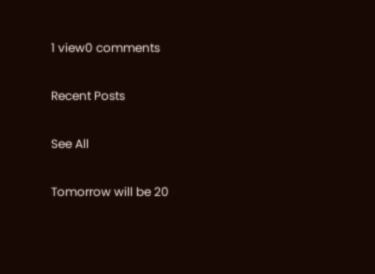1 view0 comments

Recent Posts

See All

Tomorrow will be 20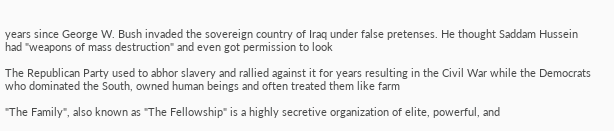years since George W. Bush invaded the sovereign country of Iraq under false pretenses. He thought Saddam Hussein had "weapons of mass destruction" and even got permission to look

The Republican Party used to abhor slavery and rallied against it for years resulting in the Civil War while the Democrats who dominated the South, owned human beings and often treated them like farm

"The Family", also known as "The Fellowship" is a highly secretive organization of elite, powerful, and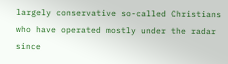largely conservative so-called Christians who have operated mostly under the radar since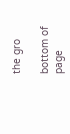the gro

bottom of page